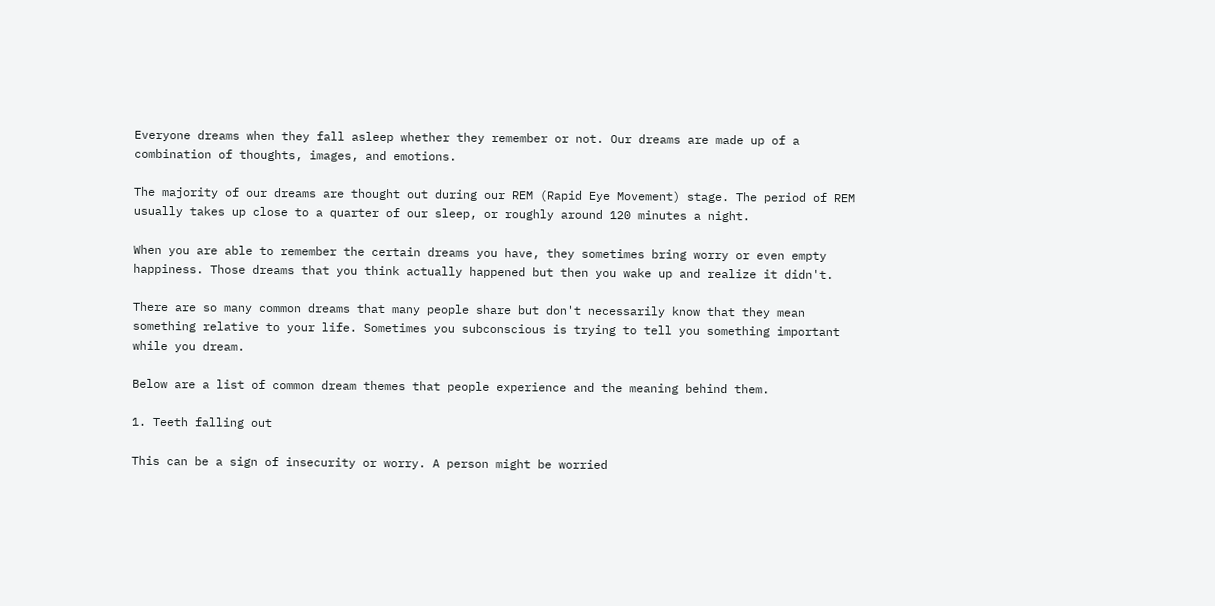Everyone dreams when they fall asleep whether they remember or not. Our dreams are made up of a combination of thoughts, images, and emotions.

The majority of our dreams are thought out during our REM (Rapid Eye Movement) stage. The period of REM usually takes up close to a quarter of our sleep, or roughly around 120 minutes a night.

When you are able to remember the certain dreams you have, they sometimes bring worry or even empty happiness. Those dreams that you think actually happened but then you wake up and realize it didn't.

There are so many common dreams that many people share but don't necessarily know that they mean something relative to your life. Sometimes you subconscious is trying to tell you something important while you dream.

Below are a list of common dream themes that people experience and the meaning behind them.

1. Teeth falling out

This can be a sign of insecurity or worry. A person might be worried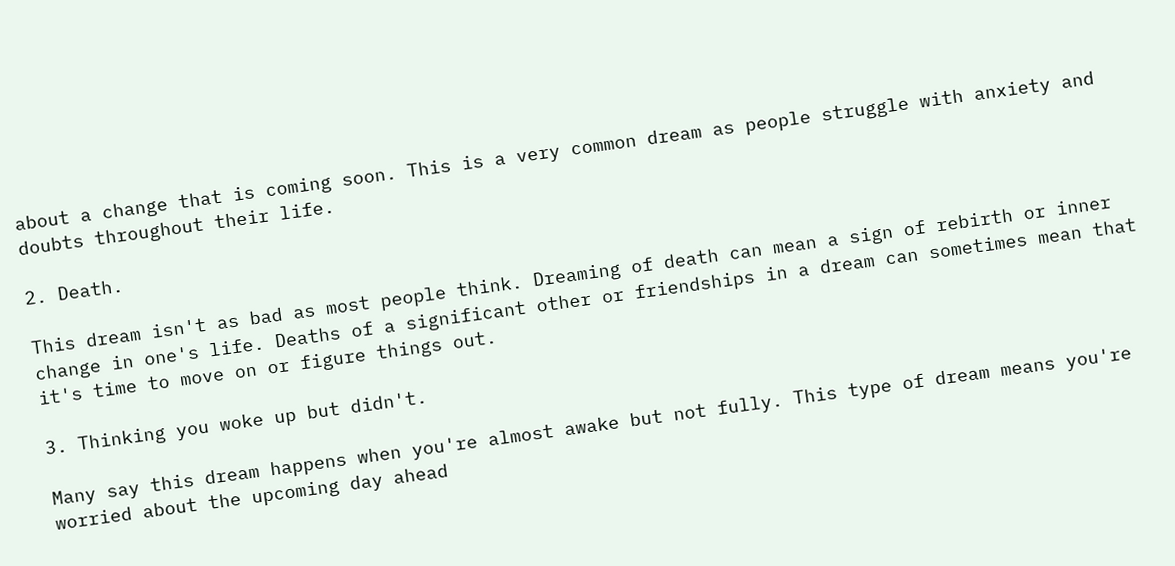about a change that is coming soon. This is a very common dream as people struggle with anxiety and doubts throughout their life.

2. Death.

This dream isn't as bad as most people think. Dreaming of death can mean a sign of rebirth or inner change in one's life. Deaths of a significant other or friendships in a dream can sometimes mean that it's time to move on or figure things out.

3. Thinking you woke up but didn't.

Many say this dream happens when you're almost awake but not fully. This type of dream means you're worried about the upcoming day ahead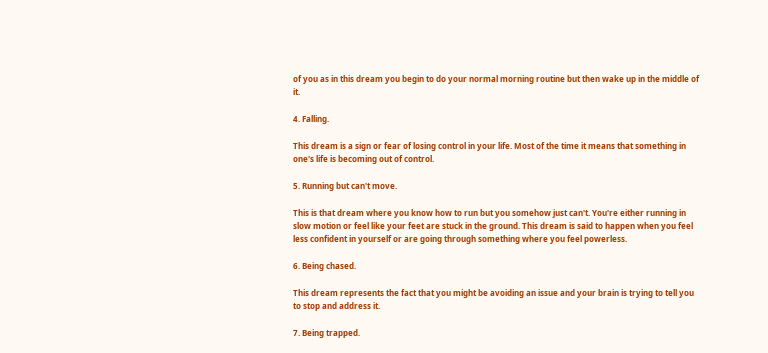of you as in this dream you begin to do your normal morning routine but then wake up in the middle of it.

4. Falling.

This dream is a sign or fear of losing control in your life. Most of the time it means that something in one's life is becoming out of control.

5. Running but can't move.

This is that dream where you know how to run but you somehow just can't. You're either running in slow motion or feel like your feet are stuck in the ground. This dream is said to happen when you feel less confident in yourself or are going through something where you feel powerless.

6. Being chased.

This dream represents the fact that you might be avoiding an issue and your brain is trying to tell you to stop and address it.

7. Being trapped.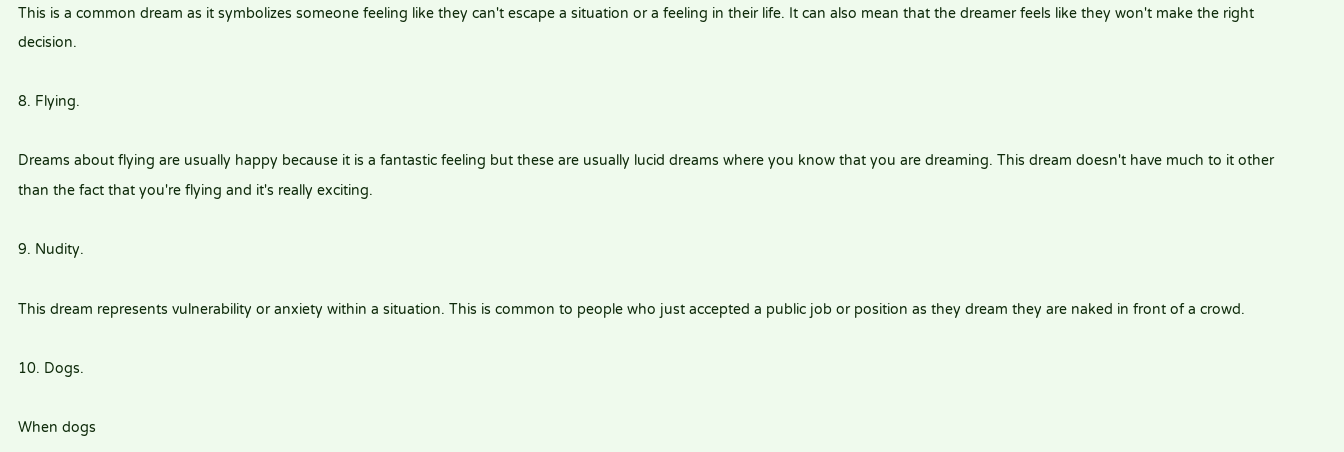This is a common dream as it symbolizes someone feeling like they can't escape a situation or a feeling in their life. It can also mean that the dreamer feels like they won't make the right decision.

8. Flying.

Dreams about flying are usually happy because it is a fantastic feeling but these are usually lucid dreams where you know that you are dreaming. This dream doesn't have much to it other than the fact that you're flying and it's really exciting.

9. Nudity.

This dream represents vulnerability or anxiety within a situation. This is common to people who just accepted a public job or position as they dream they are naked in front of a crowd.

10. Dogs.

When dogs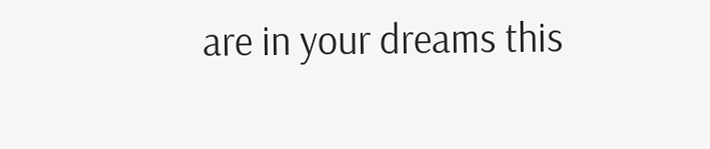are in your dreams this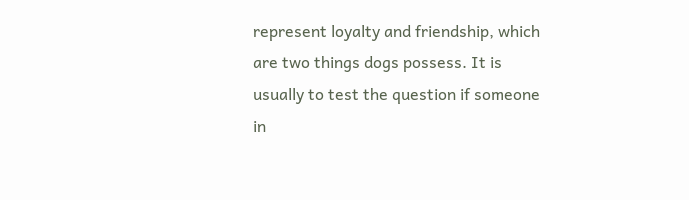represent loyalty and friendship, which are two things dogs possess. It is usually to test the question if someone in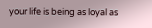your life is being as loyal as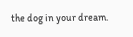the dog in your dream.